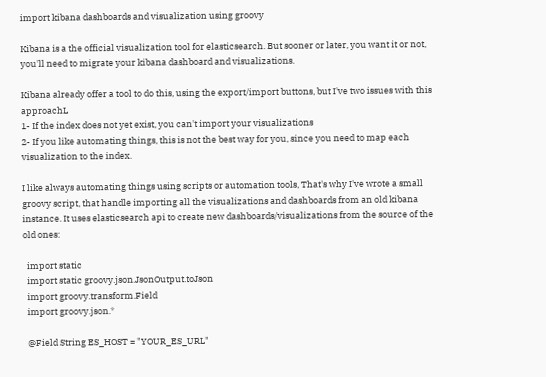import kibana dashboards and visualization using groovy

Kibana is a the official visualization tool for elasticsearch. But sooner or later, you want it or not, you'll need to migrate your kibana dashboard and visualizations.

Kibana already offer a tool to do this, using the export/import buttons, but I've two issues with this approachL
1- If the index does not yet exist, you can't import your visualizations
2- If you like automating things, this is not the best way for you, since you need to map each visualization to the index.

I like always automating things using scripts or automation tools, That's why I've wrote a small groovy script, that handle importing all the visualizations and dashboards from an old kibana instance. It uses elasticsearch api to create new dashboards/visualizations from the source of the old ones:

  import static
  import static groovy.json.JsonOutput.toJson
  import groovy.transform.Field
  import groovy.json.*

  @Field String ES_HOST = "YOUR_ES_URL"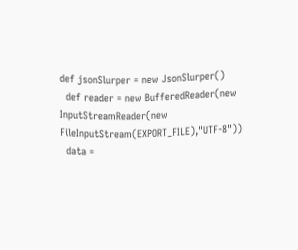def jsonSlurper = new JsonSlurper()
  def reader = new BufferedReader(new InputStreamReader(new FileInputStream(EXPORT_FILE),"UTF-8"))
  data =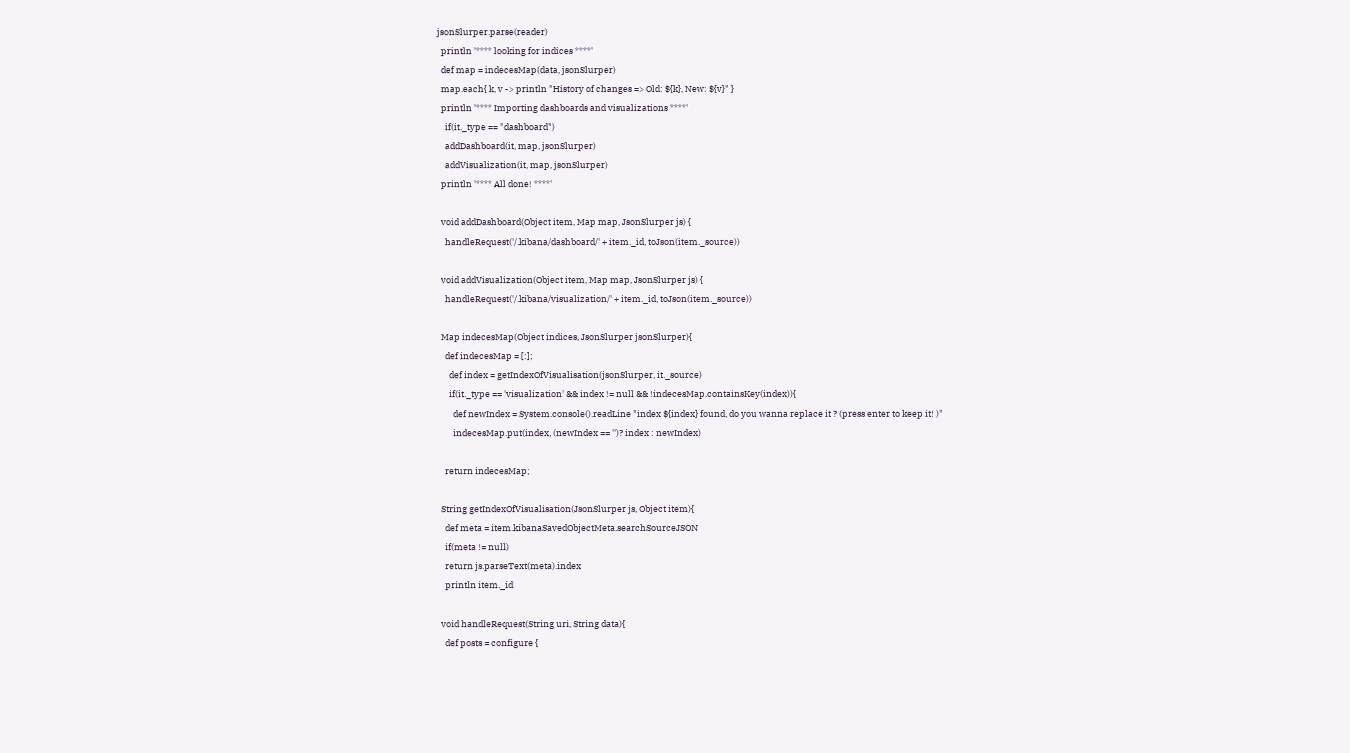jsonSlurper.parse(reader)
  println '**** looking for indices ****'
  def map = indecesMap(data, jsonSlurper)
  map.each{ k, v -> println "History of changes => Old: ${k}, New: ${v}" }
  println '**** Importing dashboards and visualizations ****'
    if(it._type == "dashboard")
    addDashboard(it, map, jsonSlurper)
    addVisualization(it, map, jsonSlurper)
  println '**** All done! ****'

  void addDashboard(Object item, Map map, JsonSlurper js) {
    handleRequest('/.kibana/dashboard/' + item._id, toJson(item._source))

  void addVisualization(Object item, Map map, JsonSlurper js) {
    handleRequest('/.kibana/visualization/' + item._id, toJson(item._source))

  Map indecesMap(Object indices, JsonSlurper jsonSlurper){
    def indecesMap = [:];
      def index = getIndexOfVisualisation(jsonSlurper, it._source)
      if(it._type == 'visualization' && index != null && !indecesMap.containsKey(index)){
        def newIndex = System.console().readLine "index ${index} found, do you wanna replace it ? (press enter to keep it! )"
        indecesMap.put(index, (newIndex == '')? index : newIndex)

    return indecesMap;

  String getIndexOfVisualisation(JsonSlurper js, Object item){
    def meta = item.kibanaSavedObjectMeta.searchSourceJSON
    if(meta != null)
    return js.parseText(meta).index
    println item._id

  void handleRequest(String uri, String data){
    def posts = configure {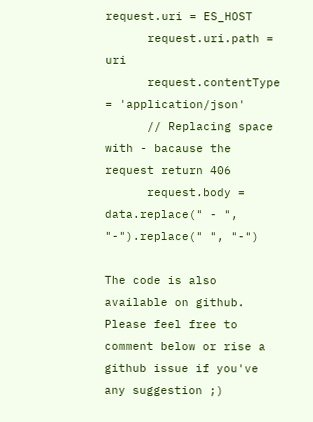request.uri = ES_HOST
      request.uri.path = uri
      request.contentType = 'application/json'
      // Replacing space with - bacause the request return 406
      request.body = data.replace(" - ", "-").replace(" ", "-")

The code is also available on github. Please feel free to comment below or rise a github issue if you've any suggestion ;)